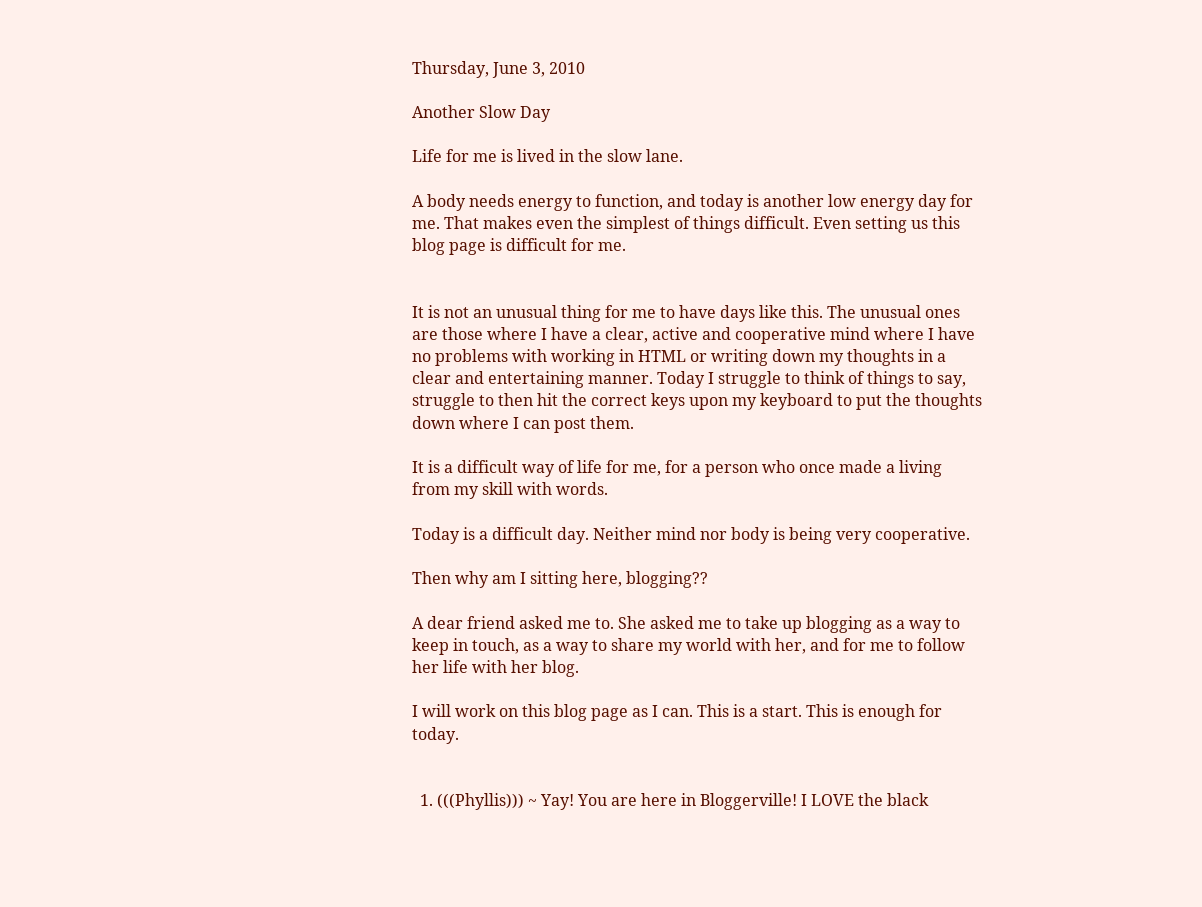Thursday, June 3, 2010

Another Slow Day

Life for me is lived in the slow lane.

A body needs energy to function, and today is another low energy day for me. That makes even the simplest of things difficult. Even setting us this blog page is difficult for me.


It is not an unusual thing for me to have days like this. The unusual ones are those where I have a clear, active and cooperative mind where I have no problems with working in HTML or writing down my thoughts in a clear and entertaining manner. Today I struggle to think of things to say, struggle to then hit the correct keys upon my keyboard to put the thoughts down where I can post them.

It is a difficult way of life for me, for a person who once made a living from my skill with words.

Today is a difficult day. Neither mind nor body is being very cooperative.

Then why am I sitting here, blogging??

A dear friend asked me to. She asked me to take up blogging as a way to keep in touch, as a way to share my world with her, and for me to follow her life with her blog.

I will work on this blog page as I can. This is a start. This is enough for today.


  1. (((Phyllis))) ~ Yay! You are here in Bloggerville! I LOVE the black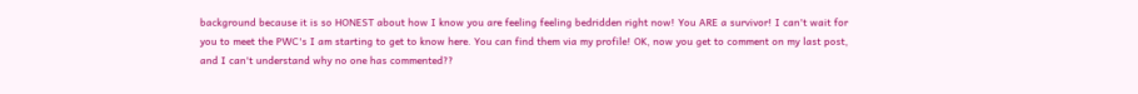background because it is so HONEST about how I know you are feeling feeling bedridden right now! You ARE a survivor! I can't wait for you to meet the PWC's I am starting to get to know here. You can find them via my profile! OK, now you get to comment on my last post, and I can't understand why no one has commented??